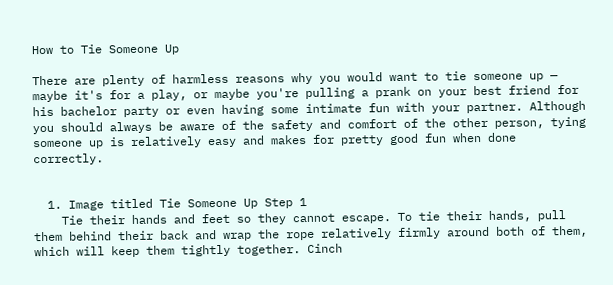How to Tie Someone Up

There are plenty of harmless reasons why you would want to tie someone up — maybe it's for a play, or maybe you're pulling a prank on your best friend for his bachelor party or even having some intimate fun with your partner. Although you should always be aware of the safety and comfort of the other person, tying someone up is relatively easy and makes for pretty good fun when done correctly.


  1. Image titled Tie Someone Up Step 1
    Tie their hands and feet so they cannot escape. To tie their hands, pull them behind their back and wrap the rope relatively firmly around both of them, which will keep them tightly together. Cinch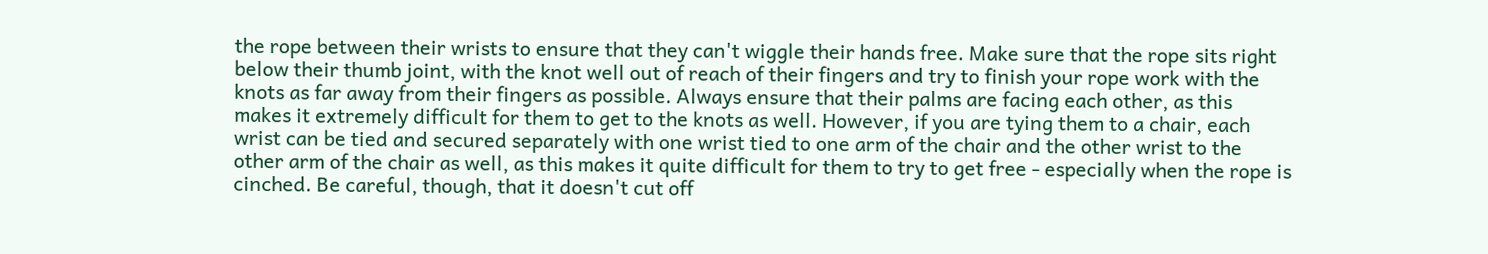the rope between their wrists to ensure that they can't wiggle their hands free. Make sure that the rope sits right below their thumb joint, with the knot well out of reach of their fingers and try to finish your rope work with the knots as far away from their fingers as possible. Always ensure that their palms are facing each other, as this makes it extremely difficult for them to get to the knots as well. However, if you are tying them to a chair, each wrist can be tied and secured separately with one wrist tied to one arm of the chair and the other wrist to the other arm of the chair as well, as this makes it quite difficult for them to try to get free - especially when the rope is cinched. Be careful, though, that it doesn't cut off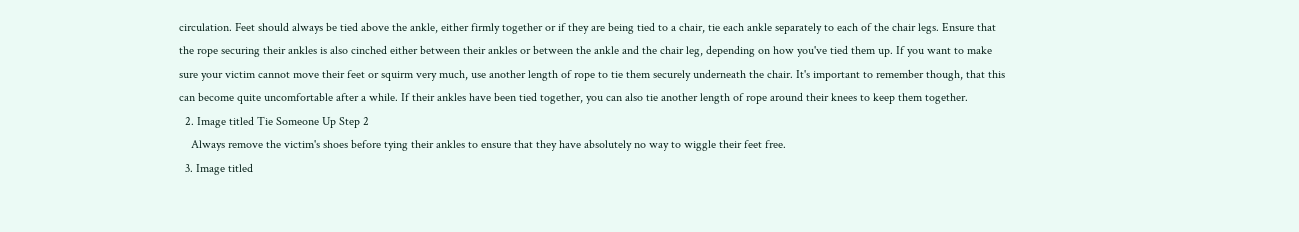circulation. Feet should always be tied above the ankle, either firmly together or if they are being tied to a chair, tie each ankle separately to each of the chair legs. Ensure that the rope securing their ankles is also cinched either between their ankles or between the ankle and the chair leg, depending on how you've tied them up. If you want to make sure your victim cannot move their feet or squirm very much, use another length of rope to tie them securely underneath the chair. It's important to remember though, that this can become quite uncomfortable after a while. If their ankles have been tied together, you can also tie another length of rope around their knees to keep them together.
  2. Image titled Tie Someone Up Step 2
    Always remove the victim's shoes before tying their ankles to ensure that they have absolutely no way to wiggle their feet free.
  3. Image titled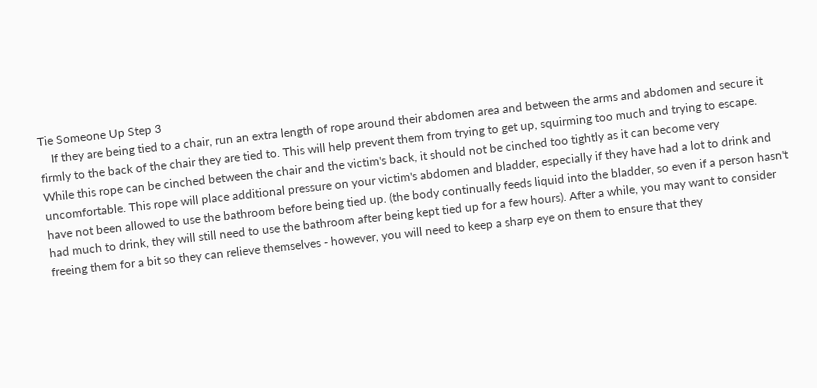Tie Someone Up Step 3
    If they are being tied to a chair, run an extra length of rope around their abdomen area and between the arms and abdomen and secure it firmly to the back of the chair they are tied to. This will help prevent them from trying to get up, squirming too much and trying to escape. While this rope can be cinched between the chair and the victim's back, it should not be cinched too tightly as it can become very uncomfortable. This rope will place additional pressure on your victim's abdomen and bladder, especially if they have had a lot to drink and have not been allowed to use the bathroom before being tied up. (the body continually feeds liquid into the bladder, so even if a person hasn't had much to drink, they will still need to use the bathroom after being kept tied up for a few hours). After a while, you may want to consider freeing them for a bit so they can relieve themselves - however, you will need to keep a sharp eye on them to ensure that they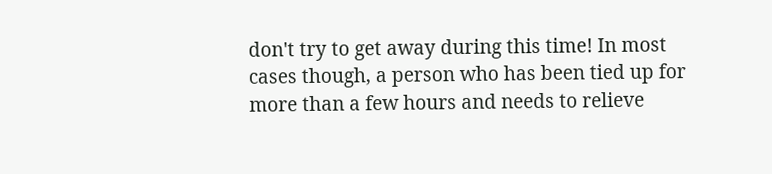don't try to get away during this time! In most cases though, a person who has been tied up for more than a few hours and needs to relieve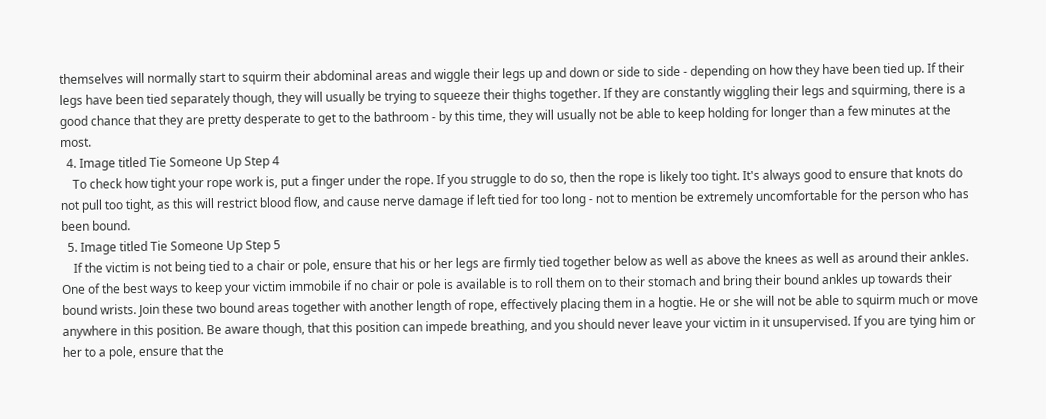themselves will normally start to squirm their abdominal areas and wiggle their legs up and down or side to side - depending on how they have been tied up. If their legs have been tied separately though, they will usually be trying to squeeze their thighs together. If they are constantly wiggling their legs and squirming, there is a good chance that they are pretty desperate to get to the bathroom - by this time, they will usually not be able to keep holding for longer than a few minutes at the most.
  4. Image titled Tie Someone Up Step 4
    To check how tight your rope work is, put a finger under the rope. If you struggle to do so, then the rope is likely too tight. It's always good to ensure that knots do not pull too tight, as this will restrict blood flow, and cause nerve damage if left tied for too long - not to mention be extremely uncomfortable for the person who has been bound.
  5. Image titled Tie Someone Up Step 5
    If the victim is not being tied to a chair or pole, ensure that his or her legs are firmly tied together below as well as above the knees as well as around their ankles. One of the best ways to keep your victim immobile if no chair or pole is available is to roll them on to their stomach and bring their bound ankles up towards their bound wrists. Join these two bound areas together with another length of rope, effectively placing them in a hogtie. He or she will not be able to squirm much or move anywhere in this position. Be aware though, that this position can impede breathing, and you should never leave your victim in it unsupervised. If you are tying him or her to a pole, ensure that the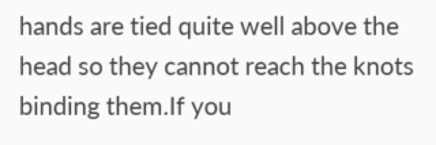hands are tied quite well above the head so they cannot reach the knots binding them.If you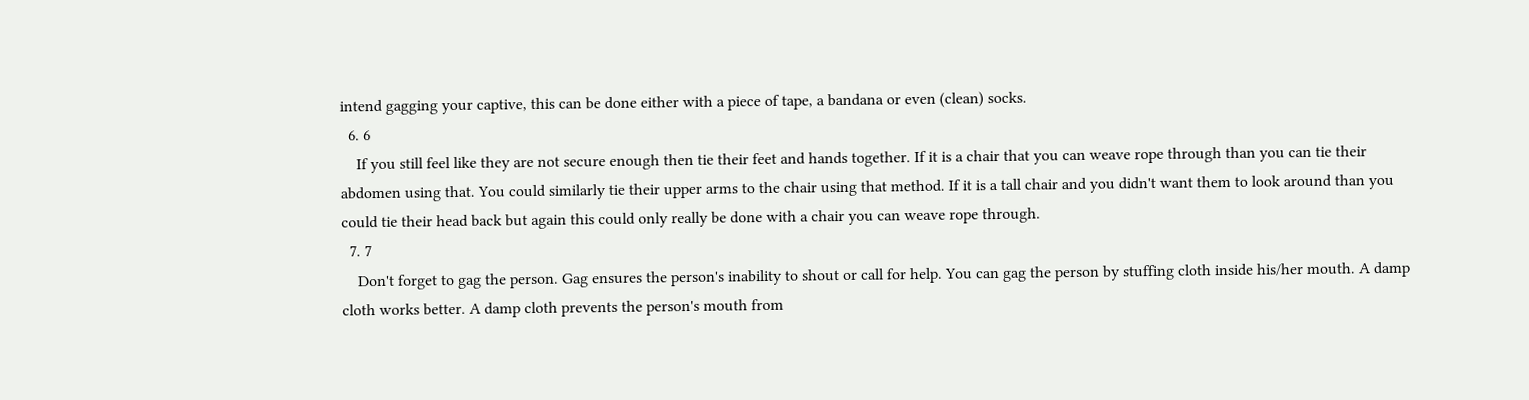intend gagging your captive, this can be done either with a piece of tape, a bandana or even (clean) socks.
  6. 6
    If you still feel like they are not secure enough then tie their feet and hands together. If it is a chair that you can weave rope through than you can tie their abdomen using that. You could similarly tie their upper arms to the chair using that method. If it is a tall chair and you didn't want them to look around than you could tie their head back but again this could only really be done with a chair you can weave rope through.
  7. 7
    Don't forget to gag the person. Gag ensures the person's inability to shout or call for help. You can gag the person by stuffing cloth inside his/her mouth. A damp cloth works better. A damp cloth prevents the person's mouth from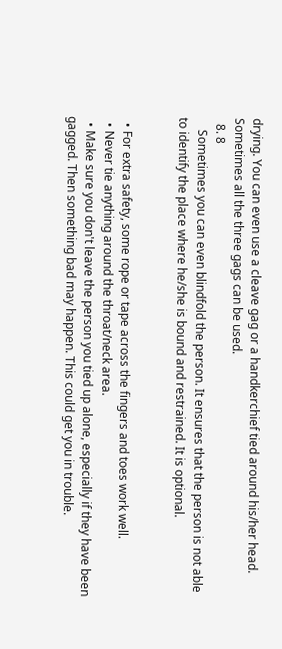drying. You can even use a cleave gag or a handkerchief tied around his/her head. Sometimes all the three gags can be used.
  8. 8
    Sometimes you can even blindfold the person. It ensures that the person is not able to identify the place where he/she is bound and restrained. It is optional.


  • For extra safety, some rope or tape across the fingers and toes work well.
  • Never tie anything around the throat/neck area.
  • Make sure you don't leave the person you tied up alone, especially if they have been gagged. Then something bad may happen. This could get you in trouble.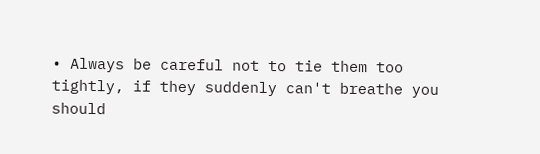• Always be careful not to tie them too tightly, if they suddenly can't breathe you should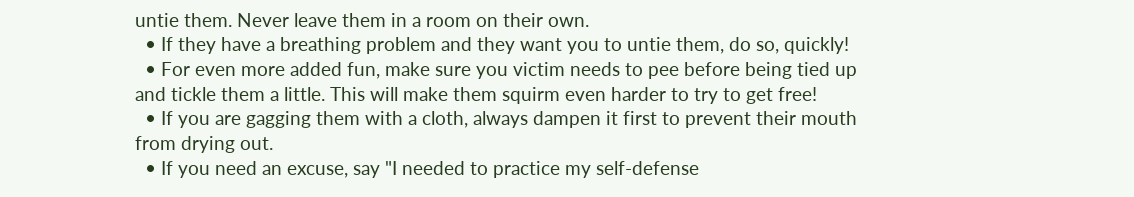untie them. Never leave them in a room on their own.
  • If they have a breathing problem and they want you to untie them, do so, quickly!
  • For even more added fun, make sure you victim needs to pee before being tied up and tickle them a little. This will make them squirm even harder to try to get free!
  • If you are gagging them with a cloth, always dampen it first to prevent their mouth from drying out.
  • If you need an excuse, say "I needed to practice my self-defense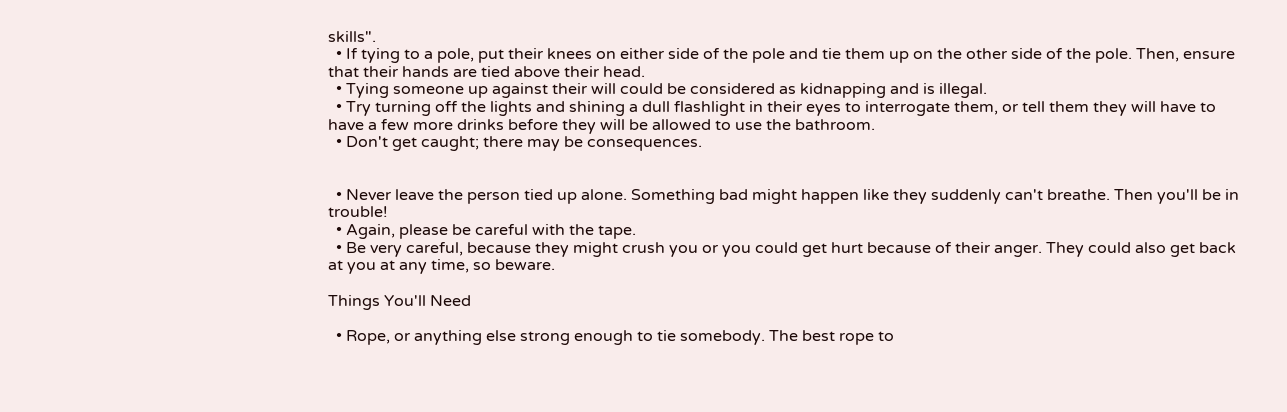skills".
  • If tying to a pole, put their knees on either side of the pole and tie them up on the other side of the pole. Then, ensure that their hands are tied above their head.
  • Tying someone up against their will could be considered as kidnapping and is illegal.
  • Try turning off the lights and shining a dull flashlight in their eyes to interrogate them, or tell them they will have to have a few more drinks before they will be allowed to use the bathroom.
  • Don't get caught; there may be consequences.


  • Never leave the person tied up alone. Something bad might happen like they suddenly can't breathe. Then you'll be in trouble!
  • Again, please be careful with the tape.
  • Be very careful, because they might crush you or you could get hurt because of their anger. They could also get back at you at any time, so beware.

Things You'll Need

  • Rope, or anything else strong enough to tie somebody. The best rope to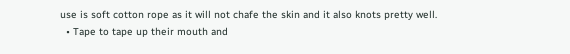use is soft cotton rope as it will not chafe the skin and it also knots pretty well.
  • Tape to tape up their mouth and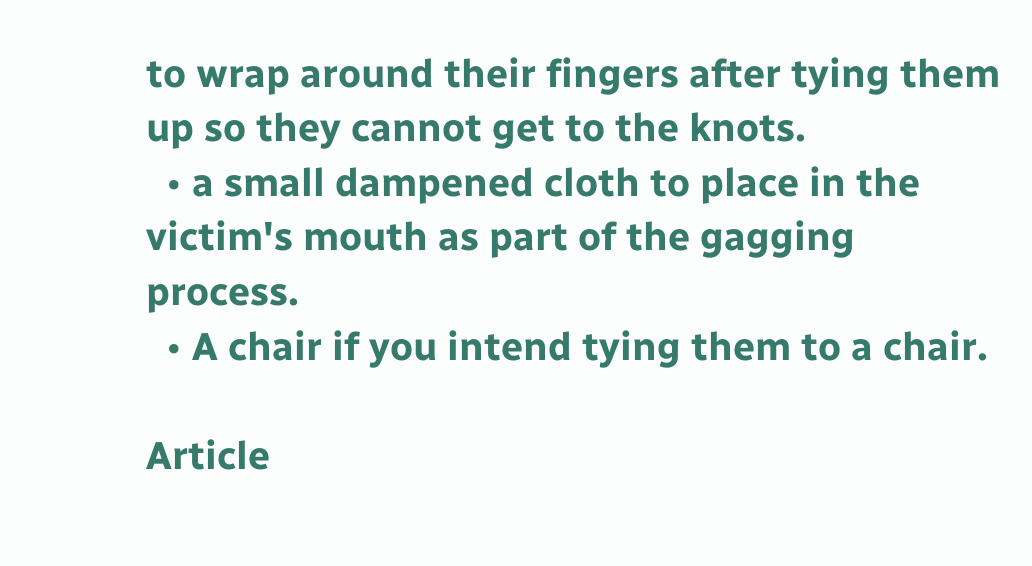to wrap around their fingers after tying them up so they cannot get to the knots.
  • a small dampened cloth to place in the victim's mouth as part of the gagging process.
  • A chair if you intend tying them to a chair.

Article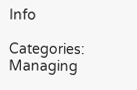Info

Categories: Managing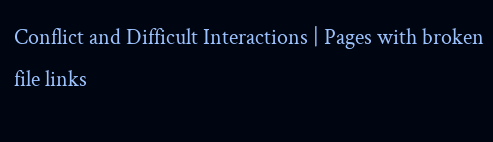Conflict and Difficult Interactions | Pages with broken file links